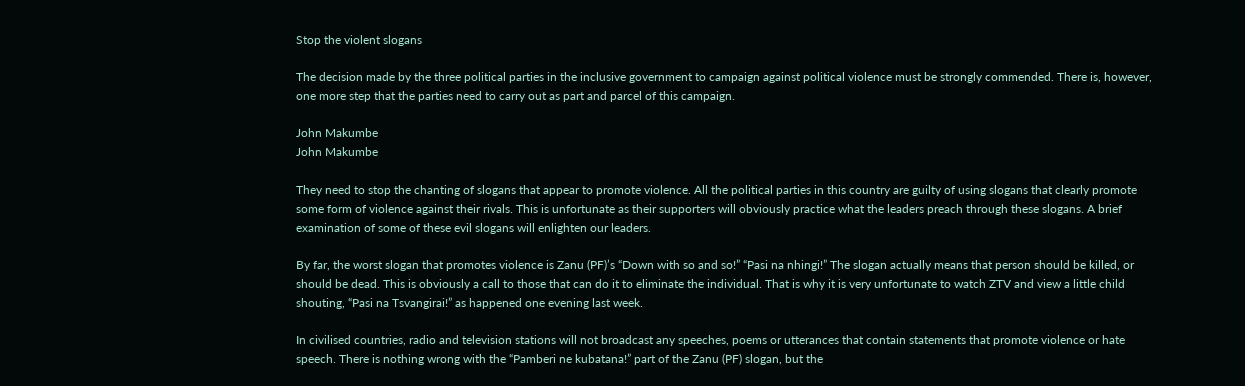Stop the violent slogans

The decision made by the three political parties in the inclusive government to campaign against political violence must be strongly commended. There is, however, one more step that the parties need to carry out as part and parcel of this campaign.

John Makumbe
John Makumbe

They need to stop the chanting of slogans that appear to promote violence. All the political parties in this country are guilty of using slogans that clearly promote some form of violence against their rivals. This is unfortunate as their supporters will obviously practice what the leaders preach through these slogans. A brief examination of some of these evil slogans will enlighten our leaders.

By far, the worst slogan that promotes violence is Zanu (PF)’s “Down with so and so!” “Pasi na nhingi!” The slogan actually means that person should be killed, or should be dead. This is obviously a call to those that can do it to eliminate the individual. That is why it is very unfortunate to watch ZTV and view a little child shouting, “Pasi na Tsvangirai!” as happened one evening last week.

In civilised countries, radio and television stations will not broadcast any speeches, poems or utterances that contain statements that promote violence or hate speech. There is nothing wrong with the “Pamberi ne kubatana!” part of the Zanu (PF) slogan, but the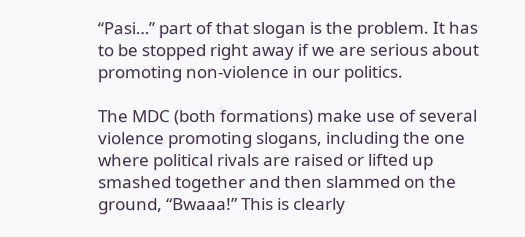“Pasi…” part of that slogan is the problem. It has to be stopped right away if we are serious about promoting non-violence in our politics.

The MDC (both formations) make use of several violence promoting slogans, including the one where political rivals are raised or lifted up smashed together and then slammed on the ground, “Bwaaa!” This is clearly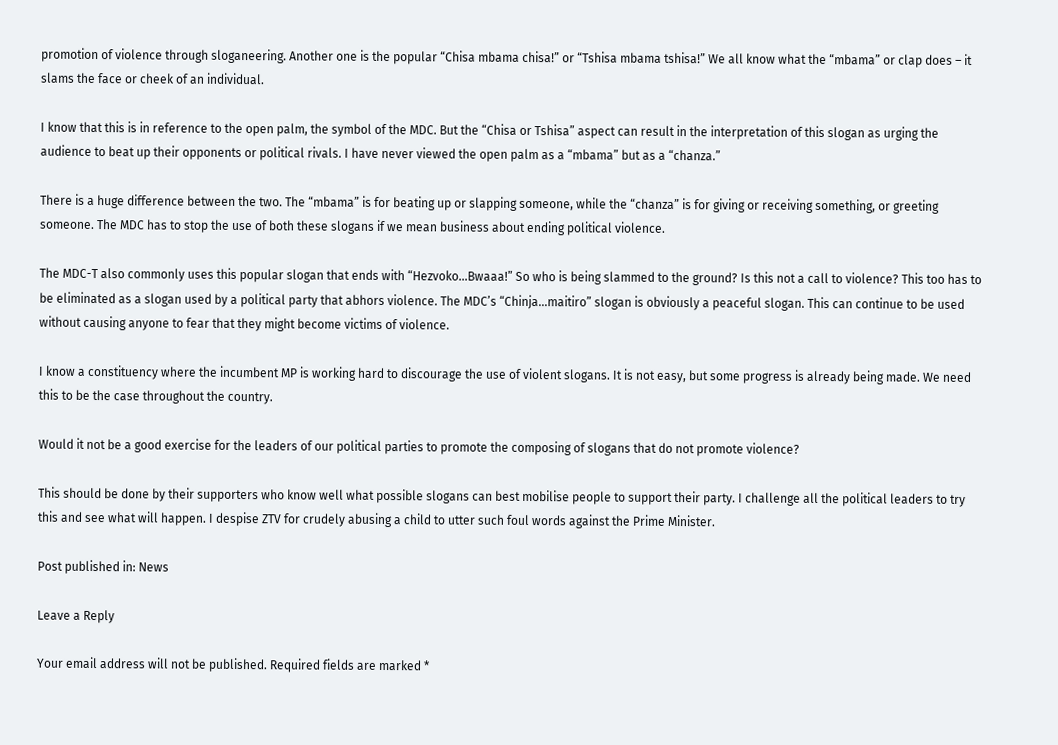promotion of violence through sloganeering. Another one is the popular “Chisa mbama chisa!” or “Tshisa mbama tshisa!” We all know what the “mbama” or clap does – it slams the face or cheek of an individual.

I know that this is in reference to the open palm, the symbol of the MDC. But the “Chisa or Tshisa” aspect can result in the interpretation of this slogan as urging the audience to beat up their opponents or political rivals. I have never viewed the open palm as a “mbama” but as a “chanza.”

There is a huge difference between the two. The “mbama” is for beating up or slapping someone, while the “chanza” is for giving or receiving something, or greeting someone. The MDC has to stop the use of both these slogans if we mean business about ending political violence.

The MDC-T also commonly uses this popular slogan that ends with “Hezvoko…Bwaaa!” So who is being slammed to the ground? Is this not a call to violence? This too has to be eliminated as a slogan used by a political party that abhors violence. The MDC’s “Chinja…maitiro” slogan is obviously a peaceful slogan. This can continue to be used without causing anyone to fear that they might become victims of violence.

I know a constituency where the incumbent MP is working hard to discourage the use of violent slogans. It is not easy, but some progress is already being made. We need this to be the case throughout the country.

Would it not be a good exercise for the leaders of our political parties to promote the composing of slogans that do not promote violence?

This should be done by their supporters who know well what possible slogans can best mobilise people to support their party. I challenge all the political leaders to try this and see what will happen. I despise ZTV for crudely abusing a child to utter such foul words against the Prime Minister.

Post published in: News

Leave a Reply

Your email address will not be published. Required fields are marked *